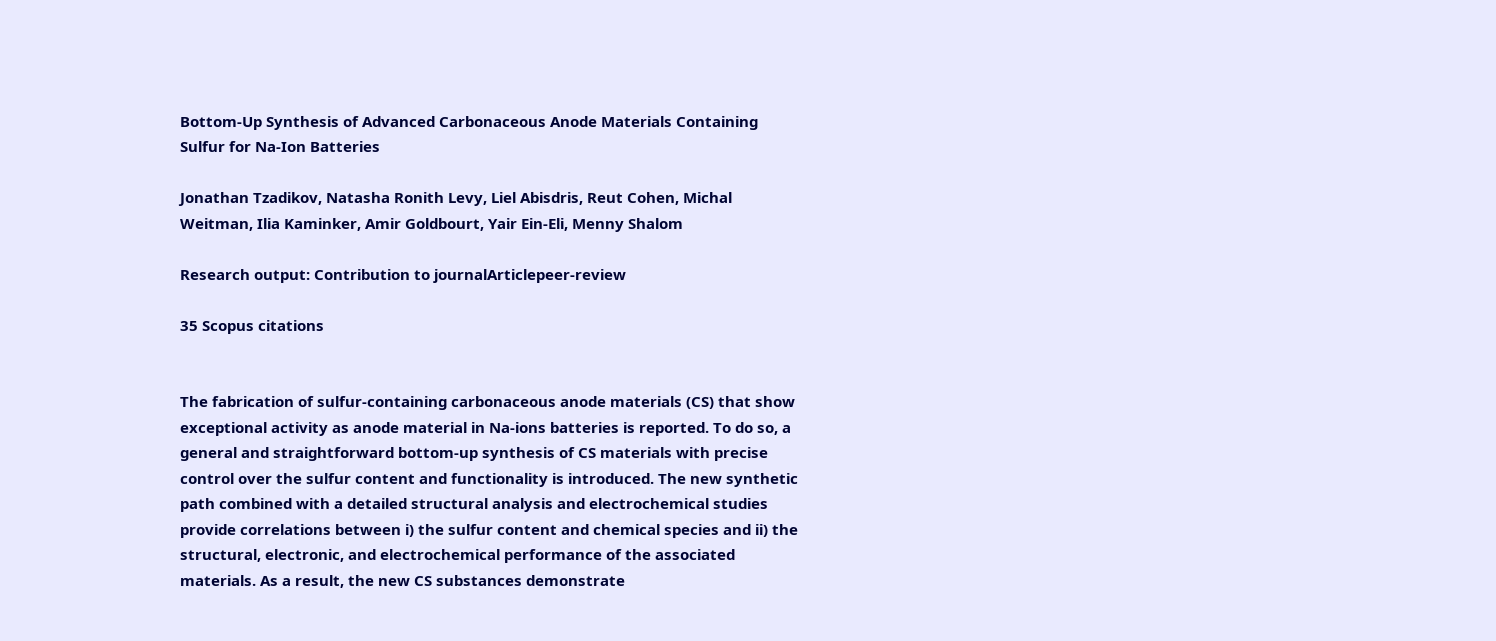Bottom-Up Synthesis of Advanced Carbonaceous Anode Materials Containing Sulfur for Na-Ion Batteries

Jonathan Tzadikov, Natasha Ronith Levy, Liel Abisdris, Reut Cohen, Michal Weitman, Ilia Kaminker, Amir Goldbourt, Yair Ein-Eli, Menny Shalom

Research output: Contribution to journalArticlepeer-review

35 Scopus citations


The fabrication of sulfur-containing carbonaceous anode materials (CS) that show exceptional activity as anode material in Na-ions batteries is reported. To do so, a general and straightforward bottom-up synthesis of CS materials with precise control over the sulfur content and functionality is introduced. The new synthetic path combined with a detailed structural analysis and electrochemical studies provide correlations between i) the sulfur content and chemical species and ii) the structural, electronic, and electrochemical performance of the associated materials. As a result, the new CS substances demonstrate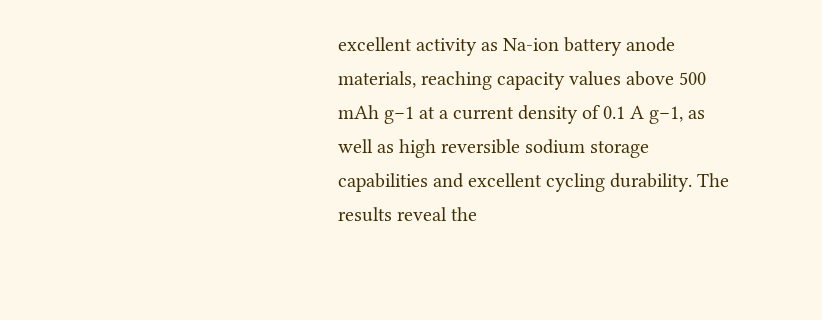excellent activity as Na-ion battery anode materials, reaching capacity values above 500 mAh g−1 at a current density of 0.1 A g−1, as well as high reversible sodium storage capabilities and excellent cycling durability. The results reveal the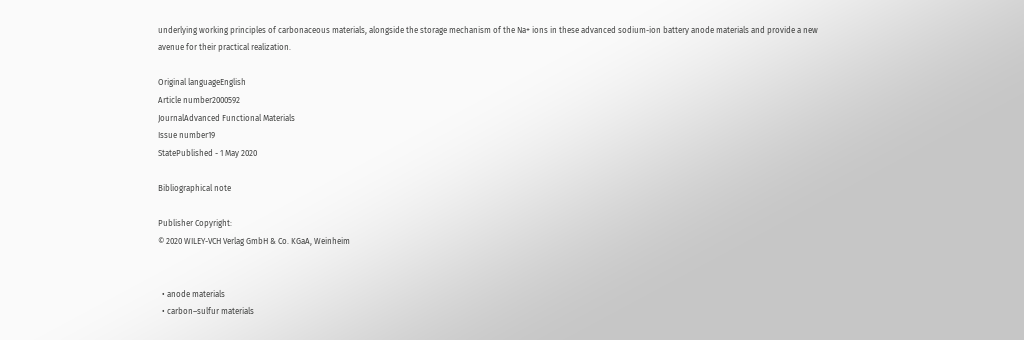underlying working principles of carbonaceous materials, alongside the storage mechanism of the Na+ ions in these advanced sodium-ion battery anode materials and provide a new avenue for their practical realization.

Original languageEnglish
Article number2000592
JournalAdvanced Functional Materials
Issue number19
StatePublished - 1 May 2020

Bibliographical note

Publisher Copyright:
© 2020 WILEY-VCH Verlag GmbH & Co. KGaA, Weinheim


  • anode materials
  • carbon–sulfur materials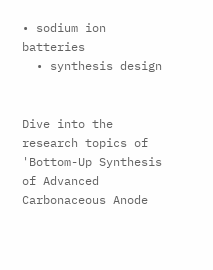• sodium ion batteries
  • synthesis design


Dive into the research topics of 'Bottom-Up Synthesis of Advanced Carbonaceous Anode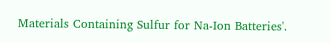Materials Containing Sulfur for Na-Ion Batteries'.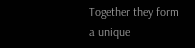Together they form a unique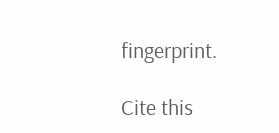fingerprint.

Cite this